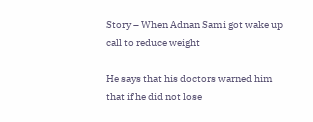Story – When Adnan Sami got wake up call to reduce weight

He says that his doctors warned him that if he did not lose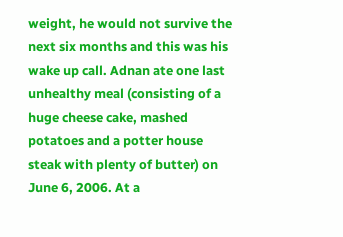weight, he would not survive the next six months and this was his wake up call. Adnan ate one last unhealthy meal (consisting of a huge cheese cake, mashed potatoes and a potter house steak with plenty of butter) on June 6, 2006. At a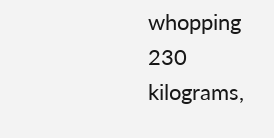whopping 230 kilograms,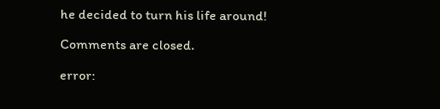he decided to turn his life around!

Comments are closed.

error: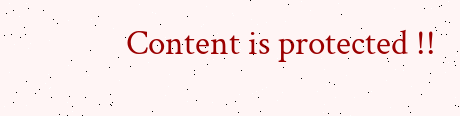Content is protected !!